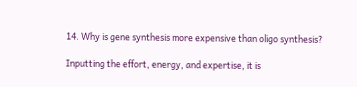14. Why is gene synthesis more expensive than oligo synthesis?

Inputting the effort, energy, and expertise, it is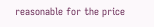reasonable for the price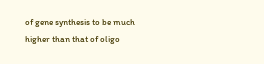of gene synthesis to be much higher than that of oligo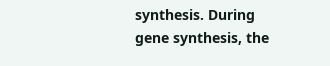synthesis. During gene synthesis, the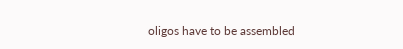oligos have to be assembled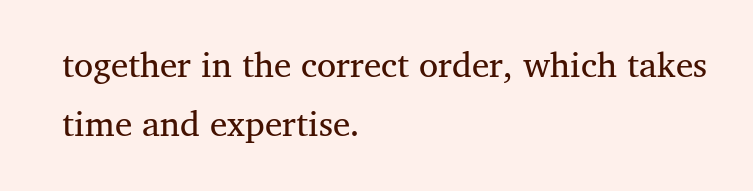together in the correct order, which takes time and expertise.